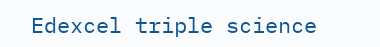Edexcel triple science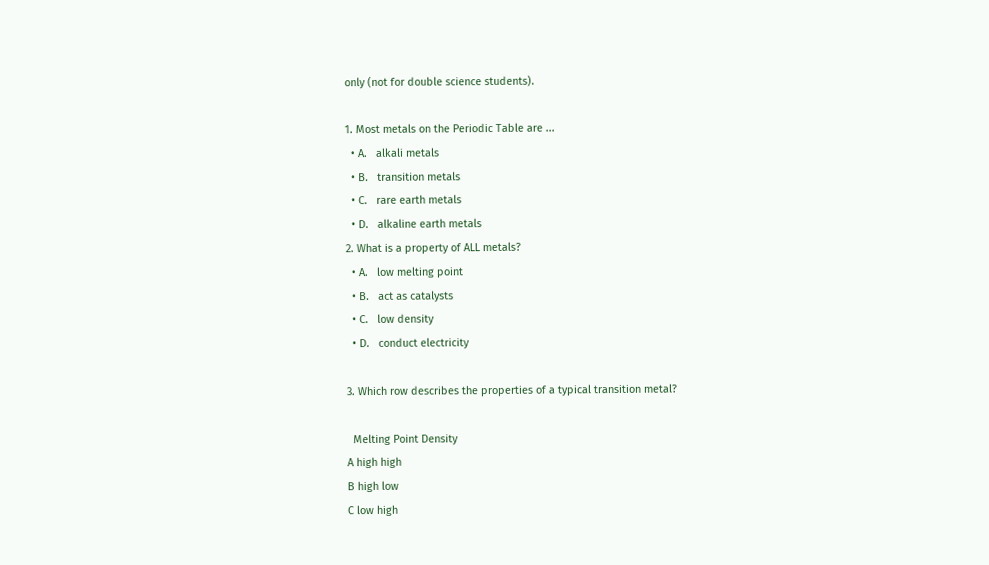only (not for double science students).

1. Most metals on the Periodic Table are ...
  • A.   alkali metals
  • B.   transition metals
  • C.   rare earth metals
  • D.   alkaline earth metals
2. What is a property of ALL metals?
  • A.   low melting point
  • B.   act as catalysts
  • C.   low density
  • D.   conduct electricity

3. Which row describes the properties of a typical transition metal?

  Melting Point Density
A high high
B high low
C low high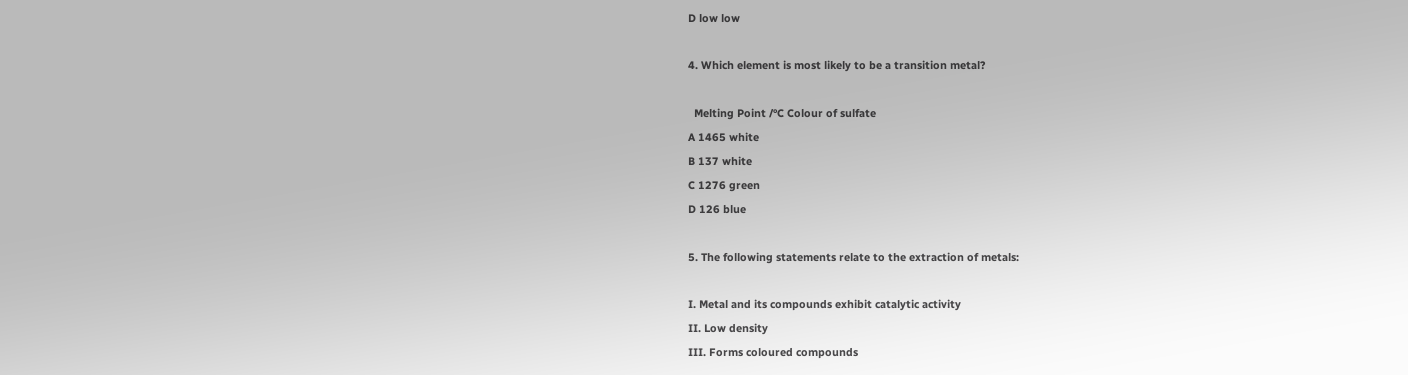D low low

4. Which element is most likely to be a transition metal?

  Melting Point /°C Colour of sulfate
A 1465 white
B 137 white
C 1276 green
D 126 blue

5. The following statements relate to the extraction of metals:

I. Metal and its compounds exhibit catalytic activity
II. Low density
III. Forms coloured compounds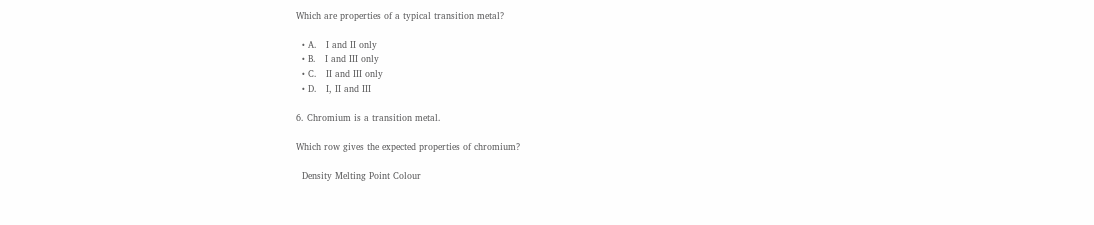Which are properties of a typical transition metal?

  • A.   I and II only
  • B.   I and III only
  • C.   II and III only
  • D.   I, II and III

6. Chromium is a transition metal.

Which row gives the expected properties of chromium?

  Density Melting Point Colour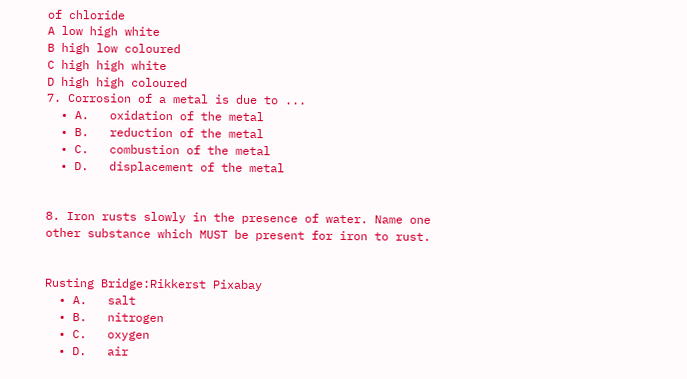of chloride
A low high white
B high low coloured
C high high white
D high high coloured
7. Corrosion of a metal is due to ...
  • A.   oxidation of the metal
  • B.   reduction of the metal
  • C.   combustion of the metal
  • D.   displacement of the metal


8. Iron rusts slowly in the presence of water. Name one other substance which MUST be present for iron to rust.


Rusting Bridge:Rikkerst Pixabay
  • A.   salt
  • B.   nitrogen
  • C.   oxygen
  • D.   air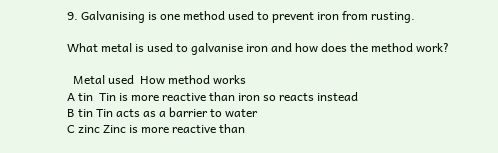9. Galvanising is one method used to prevent iron from rusting.

What metal is used to galvanise iron and how does the method work?

  Metal used  How method works
A tin  Tin is more reactive than iron so reacts instead
B tin Tin acts as a barrier to water
C zinc Zinc is more reactive than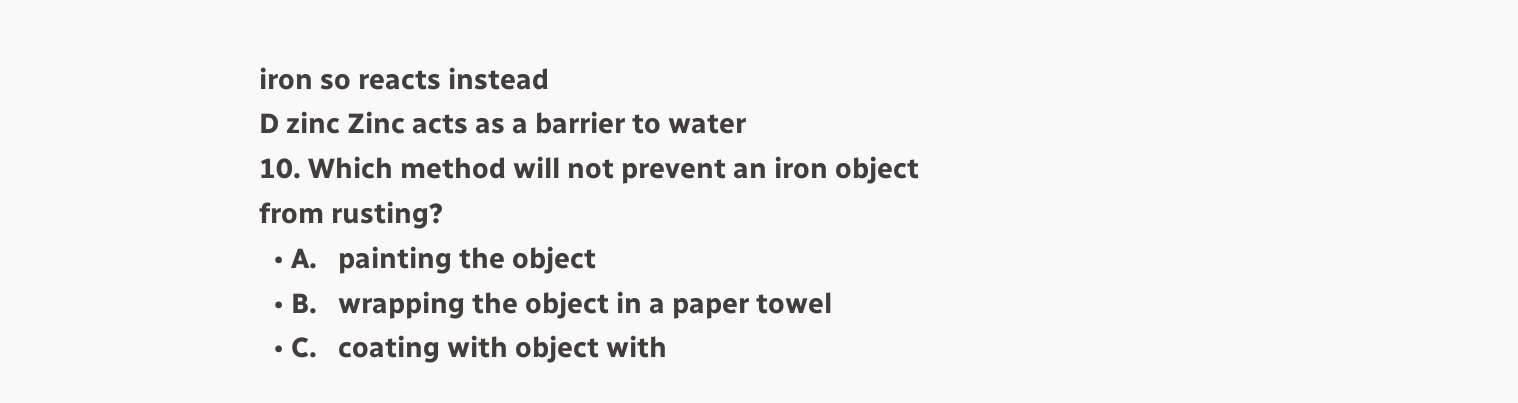iron so reacts instead
D zinc Zinc acts as a barrier to water
10. Which method will not prevent an iron object from rusting?
  • A.   painting the object
  • B.   wrapping the object in a paper towel
  • C.   coating with object with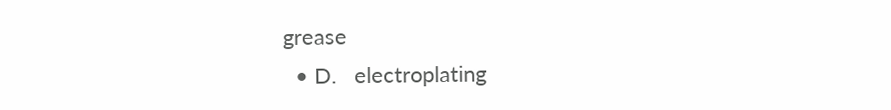grease
  • D.   electroplating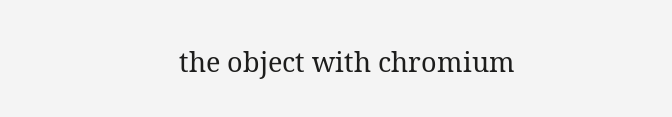the object with chromium